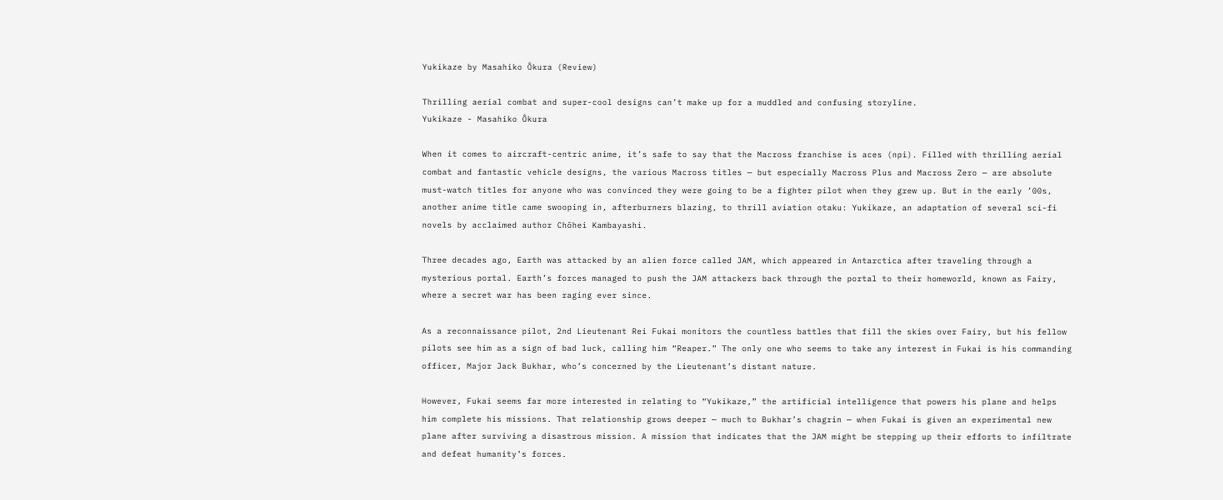Yukikaze by Masahiko Ôkura (Review)

Thrilling aerial combat and super-cool designs can’t make up for a muddled and confusing storyline.
Yukikaze - Masahiko Ôkura

When it comes to aircraft-centric anime, it’s safe to say that the Macross franchise is aces (npi). Filled with thrilling aerial combat and fantastic vehicle designs, the various Macross titles — but especially Macross Plus and Macross Zero — are absolute must-watch titles for anyone who was convinced they were going to be a fighter pilot when they grew up. But in the early ’00s, another anime title came swooping in, afterburners blazing, to thrill aviation otaku: Yukikaze, an adaptation of several sci-fi novels by acclaimed author Chōhei Kambayashi.

Three decades ago, Earth was attacked by an alien force called JAM, which appeared in Antarctica after traveling through a mysterious portal. Earth’s forces managed to push the JAM attackers back through the portal to their homeworld, known as Fairy, where a secret war has been raging ever since.

As a reconnaissance pilot, 2nd Lieutenant Rei Fukai monitors the countless battles that fill the skies over Fairy, but his fellow pilots see him as a sign of bad luck, calling him “Reaper.” The only one who seems to take any interest in Fukai is his commanding officer, Major Jack Bukhar, who’s concerned by the Lieutenant’s distant nature.

However, Fukai seems far more interested in relating to “Yukikaze,” the artificial intelligence that powers his plane and helps him complete his missions. That relationship grows deeper — much to Bukhar’s chagrin — when Fukai is given an experimental new plane after surviving a disastrous mission. A mission that indicates that the JAM might be stepping up their efforts to infiltrate and defeat humanity’s forces.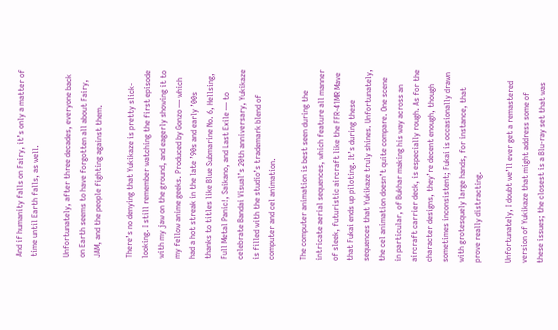And if humanity falls on Fairy, it’s only a matter of time until Earth falls, as well.

Unfortunately, after three decades, everyone back on Earth seems to have forgotten all about Fairy, JAM, and the people fighting against them.

There’s no denying that Yukikaze is pretty slick-looking. I still remember watching the first episode with my jaw on the ground, and eagerly showing it to my fellow anime geeks. Produced by Gonzo — which had a hot streak in the late ’90s and early ’00s thanks to titles like Blue Submarine No. 6, Hellsing, Full Metal Panic!, Saikano, and Last Exile — to celebrate Bandai Visual’s 20th anniversary, Yukikaze is filled with the studio’s trademark blend of computer and cel animation.

The computer animation is best seen during the intricate aerial sequences, which feature all manner of sleek, futuristic aircraft like the FFR-41MR Mave that Fukai ends up piloting. It’s during these sequences that Yukikaze truly shines. Unfortunately, the cel animation doesn’t quite compare. One scene in particular, of Bukhar making his way across an aircraft carrier deck, is especially rough. As for the character designs, they’re decent enough, though sometimes inconsistent; Fukai is occasionally drawn with grotesquely large hands, for instance, that prove really distracting.

Unfortunately, I doubt we’ll ever get a remastered version of Yukikaze that might address some of these issues; the closest is a Blu-ray set that was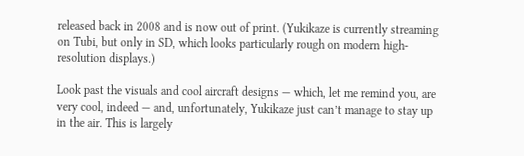released back in 2008 and is now out of print. (Yukikaze is currently streaming on Tubi, but only in SD, which looks particularly rough on modern high-resolution displays.)

Look past the visuals and cool aircraft designs — which, let me remind you, are very cool, indeed — and, unfortunately, Yukikaze just can’t manage to stay up in the air. This is largely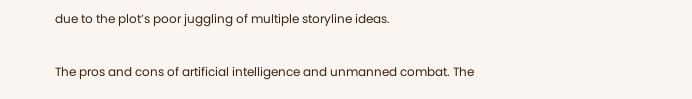due to the plot’s poor juggling of multiple storyline ideas.

The pros and cons of artificial intelligence and unmanned combat. The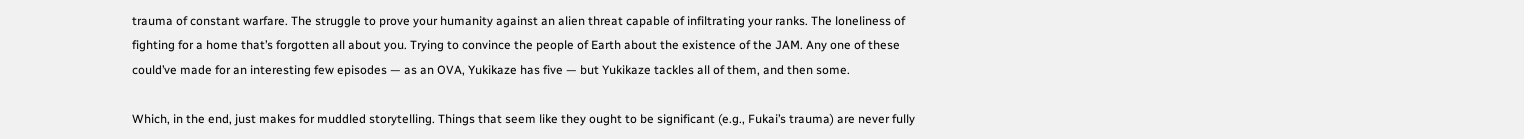trauma of constant warfare. The struggle to prove your humanity against an alien threat capable of infiltrating your ranks. The loneliness of fighting for a home that’s forgotten all about you. Trying to convince the people of Earth about the existence of the JAM. Any one of these could’ve made for an interesting few episodes — as an OVA, Yukikaze has five — but Yukikaze tackles all of them, and then some.

Which, in the end, just makes for muddled storytelling. Things that seem like they ought to be significant (e.g., Fukai’s trauma) are never fully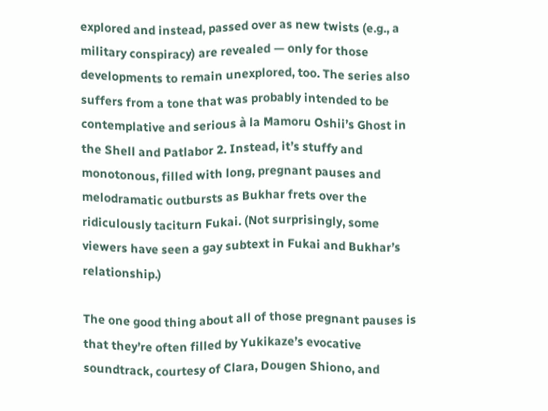explored and instead, passed over as new twists (e.g., a military conspiracy) are revealed — only for those developments to remain unexplored, too. The series also suffers from a tone that was probably intended to be contemplative and serious à la Mamoru Oshii’s Ghost in the Shell and Patlabor 2. Instead, it’s stuffy and monotonous, filled with long, pregnant pauses and melodramatic outbursts as Bukhar frets over the ridiculously taciturn Fukai. (Not surprisingly, some viewers have seen a gay subtext in Fukai and Bukhar’s relationship.)

The one good thing about all of those pregnant pauses is that they’re often filled by Yukikaze’s evocative soundtrack, courtesy of Clara, Dougen Shiono, and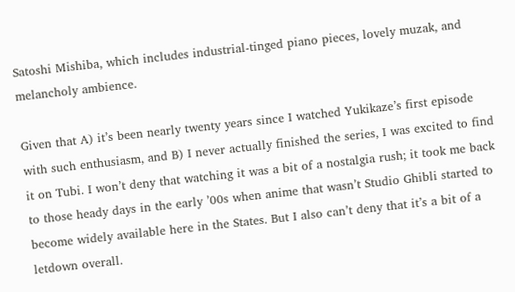Satoshi Mishiba, which includes industrial-tinged piano pieces, lovely muzak, and melancholy ambience.

Given that A) it’s been nearly twenty years since I watched Yukikaze’s first episode with such enthusiasm, and B) I never actually finished the series, I was excited to find it on Tubi. I won’t deny that watching it was a bit of a nostalgia rush; it took me back to those heady days in the early ’00s when anime that wasn’t Studio Ghibli started to become widely available here in the States. But I also can’t deny that it’s a bit of a letdown overall.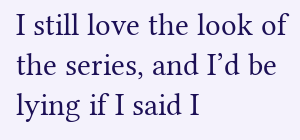I still love the look of the series, and I’d be lying if I said I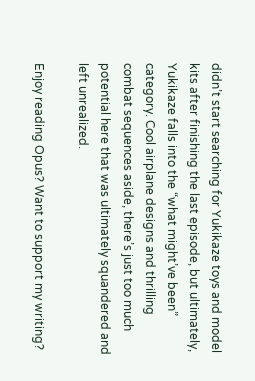didn’t start searching for Yukikaze toys and model kits after finishing the last episode, but ultimately, Yukikaze falls into the “what might’ve been” category. Cool airplane designs and thrilling combat sequences aside, there’s just too much potential here that was ultimately squandered and left unrealized.

Enjoy reading Opus? Want to support my writing?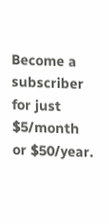Become a subscriber for just $5/month or $50/year.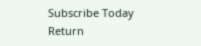Subscribe Today
Return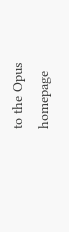to the Opus homepage